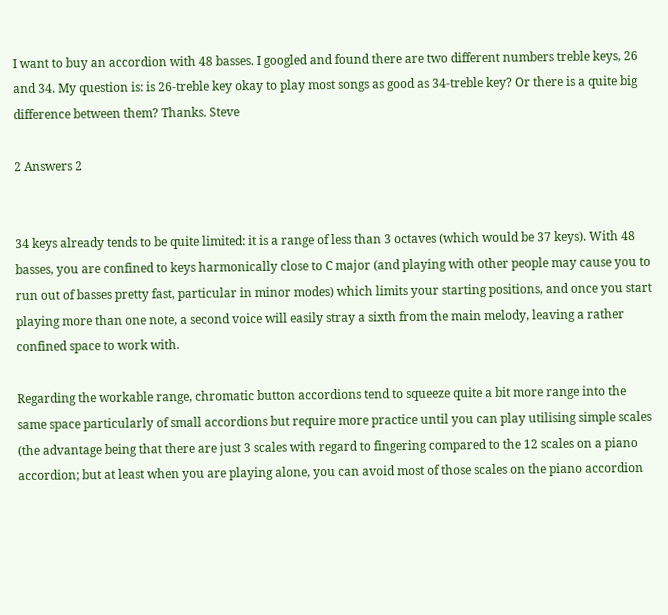I want to buy an accordion with 48 basses. I googled and found there are two different numbers treble keys, 26 and 34. My question is: is 26-treble key okay to play most songs as good as 34-treble key? Or there is a quite big difference between them? Thanks. Steve

2 Answers 2


34 keys already tends to be quite limited: it is a range of less than 3 octaves (which would be 37 keys). With 48 basses, you are confined to keys harmonically close to C major (and playing with other people may cause you to run out of basses pretty fast, particular in minor modes) which limits your starting positions, and once you start playing more than one note, a second voice will easily stray a sixth from the main melody, leaving a rather confined space to work with.

Regarding the workable range, chromatic button accordions tend to squeeze quite a bit more range into the same space particularly of small accordions but require more practice until you can play utilising simple scales (the advantage being that there are just 3 scales with regard to fingering compared to the 12 scales on a piano accordion; but at least when you are playing alone, you can avoid most of those scales on the piano accordion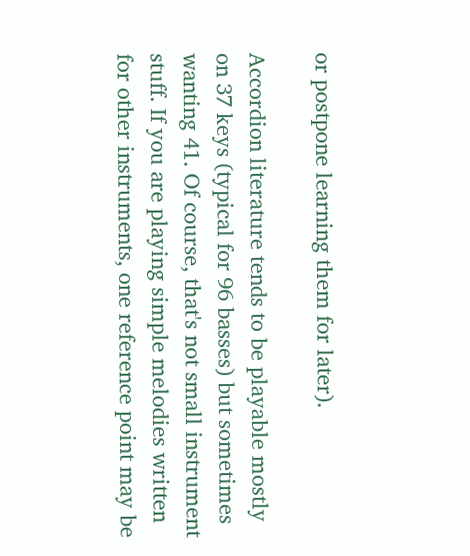or postpone learning them for later).

Accordion literature tends to be playable mostly on 37 keys (typical for 96 basses) but sometimes wanting 41. Of course, that's not small instrument stuff. If you are playing simple melodies written for other instruments, one reference point may be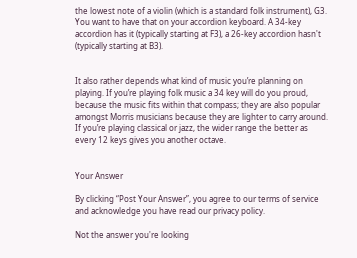the lowest note of a violin (which is a standard folk instrument), G3. You want to have that on your accordion keyboard. A 34-key accordion has it (typically starting at F3), a 26-key accordion hasn't (typically starting at B3).


It also rather depends what kind of music you’re planning on playing. If you’re playing folk music a 34 key will do you proud, because the music fits within that compass; they are also popular amongst Morris musicians because they are lighter to carry around. If you’re playing classical or jazz, the wider range the better as every 12 keys gives you another octave.


Your Answer

By clicking “Post Your Answer”, you agree to our terms of service and acknowledge you have read our privacy policy.

Not the answer you're looking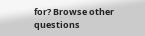for? Browse other questions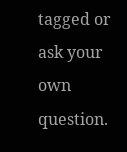tagged or ask your own question.